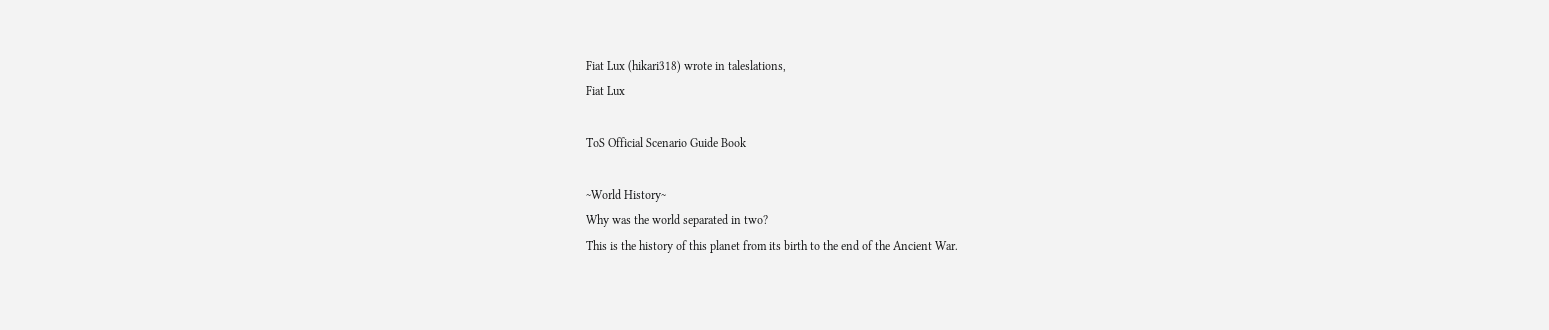Fiat Lux (hikari318) wrote in taleslations,
Fiat Lux

ToS Official Scenario Guide Book

~World History~
Why was the world separated in two?
This is the history of this planet from its birth to the end of the Ancient War.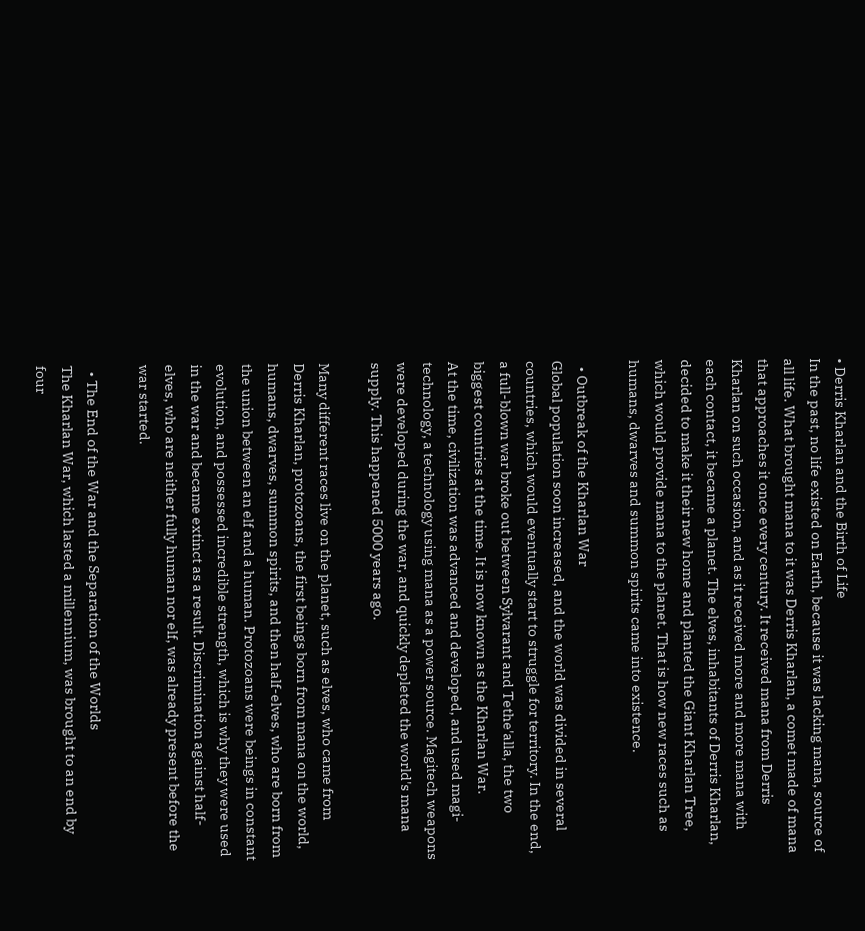• Derris Kharlan and the Birth of Life
In the past, no life existed on Earth, because it was lacking mana, source of all life. What brought mana to it was Derris Kharlan, a comet made of mana that approaches it once every century. It received mana from Derris Kharlan on such occasion, and as it received more and more mana with each contact, it became a planet. The elves, inhabitants of Derris Kharlan, decided to make it their new home and planted the Giant Kharlan Tree, which would provide mana to the planet. That is how new races such as humans, dwarves and summon spirits came into existence.

  • Outbreak of the Kharlan War
Global population soon increased, and the world was divided in several countries, which would eventually start to struggle for territory. In the end, a full-blown war broke out between Sylvarant and Tethe'alla, the two biggest countries at the time. It is now known as the Kharlan War.
At the time, civilization was advanced and developed, and used magi-technology, a technology using mana as a power source. Magitech weapons were developed during the war, and quickly depleted the world's mana supply. This happened 5000 years ago.

Many different races live on the planet, such as elves, who came from Derris Kharlan, protozoans, the first beings born from mana on the world, humans, dwarves, summon spirits, and then half-elves, who are born from the union between an elf and a human. Protozoans were beings in constant evolution, and possessed incredible strength, which is why they were used in the war and became extinct as a result. Discrimination against half-elves, who are neither fully human nor elf, was already present before the war started.

  • The End of the War and the Separation of the Worlds
The Kharlan War, which lasted a millennium, was brought to an end by four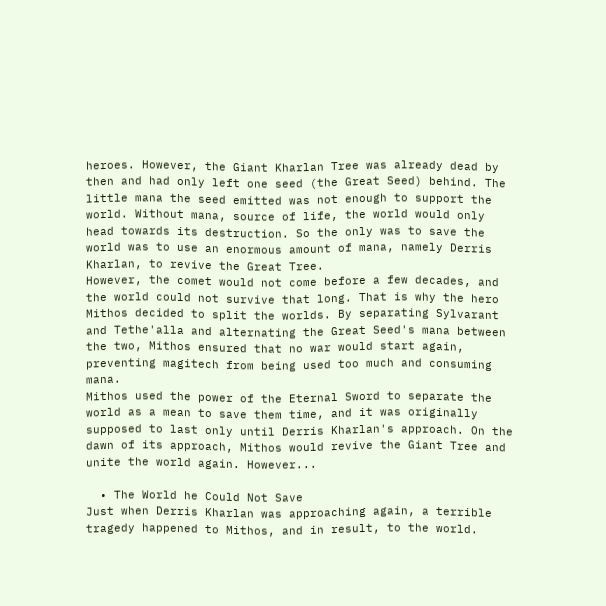heroes. However, the Giant Kharlan Tree was already dead by then and had only left one seed (the Great Seed) behind. The little mana the seed emitted was not enough to support the world. Without mana, source of life, the world would only head towards its destruction. So the only was to save the world was to use an enormous amount of mana, namely Derris Kharlan, to revive the Great Tree.
However, the comet would not come before a few decades, and the world could not survive that long. That is why the hero Mithos decided to split the worlds. By separating Sylvarant and Tethe'alla and alternating the Great Seed's mana between the two, Mithos ensured that no war would start again, preventing magitech from being used too much and consuming mana.
Mithos used the power of the Eternal Sword to separate the world as a mean to save them time, and it was originally supposed to last only until Derris Kharlan's approach. On the dawn of its approach, Mithos would revive the Giant Tree and unite the world again. However...

  • The World he Could Not Save
Just when Derris Kharlan was approaching again, a terrible tragedy happened to Mithos, and in result, to the world.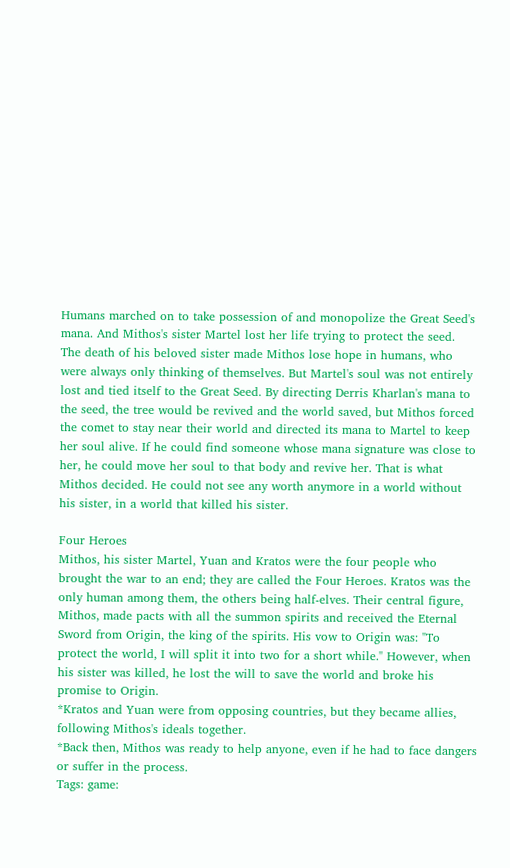Humans marched on to take possession of and monopolize the Great Seed's mana. And Mithos's sister Martel lost her life trying to protect the seed.
The death of his beloved sister made Mithos lose hope in humans, who were always only thinking of themselves. But Martel's soul was not entirely lost and tied itself to the Great Seed. By directing Derris Kharlan's mana to the seed, the tree would be revived and the world saved, but Mithos forced the comet to stay near their world and directed its mana to Martel to keep her soul alive. If he could find someone whose mana signature was close to her, he could move her soul to that body and revive her. That is what Mithos decided. He could not see any worth anymore in a world without his sister, in a world that killed his sister.

Four Heroes
Mithos, his sister Martel, Yuan and Kratos were the four people who brought the war to an end; they are called the Four Heroes. Kratos was the only human among them, the others being half-elves. Their central figure, Mithos, made pacts with all the summon spirits and received the Eternal Sword from Origin, the king of the spirits. His vow to Origin was: "To protect the world, I will split it into two for a short while." However, when his sister was killed, he lost the will to save the world and broke his promise to Origin.
*Kratos and Yuan were from opposing countries, but they became allies, following Mithos's ideals together.
*Back then, Mithos was ready to help anyone, even if he had to face dangers or suffer in the process.
Tags: game: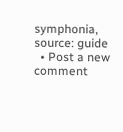symphonia, source: guide
  • Post a new comment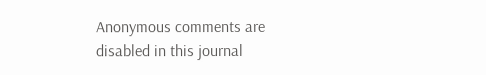Anonymous comments are disabled in this journal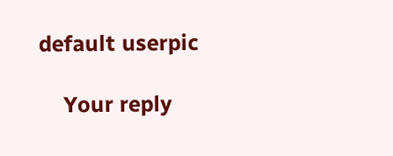default userpic

    Your reply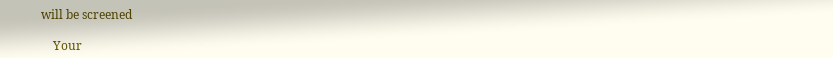will be screened

    Your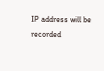IP address will be recorded